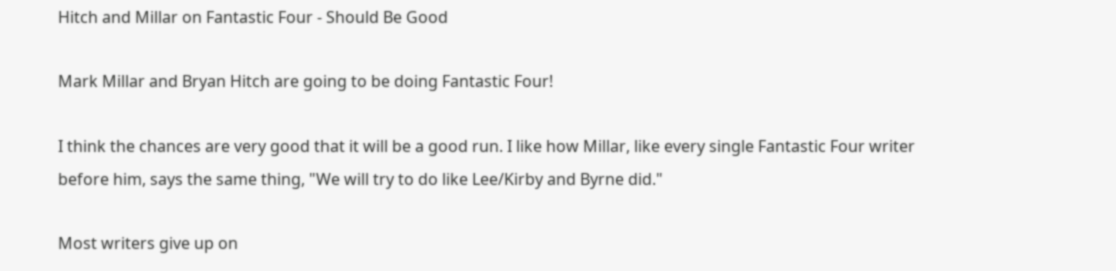Hitch and Millar on Fantastic Four - Should Be Good

Mark Millar and Bryan Hitch are going to be doing Fantastic Four!

I think the chances are very good that it will be a good run. I like how Millar, like every single Fantastic Four writer before him, says the same thing, "We will try to do like Lee/Kirby and Byrne did."

Most writers give up on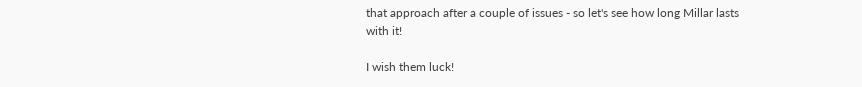that approach after a couple of issues - so let's see how long Millar lasts with it!

I wish them luck!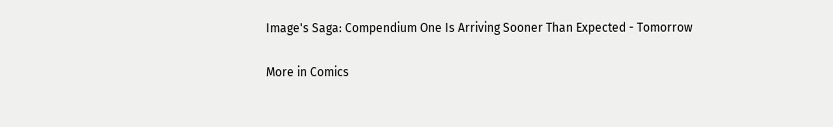Image's Saga: Compendium One Is Arriving Sooner Than Expected - Tomorrow

More in Comics